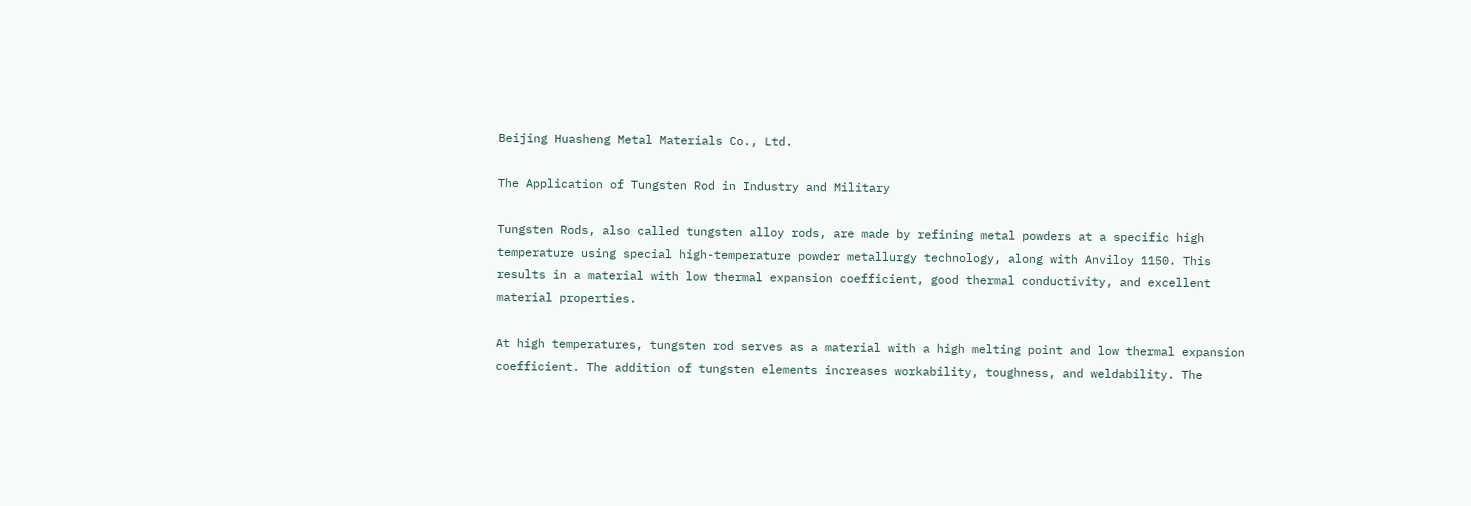Beijing Huasheng Metal Materials Co., Ltd.

The Application of Tungsten Rod in Industry and Military

Tungsten Rods, also called tungsten alloy rods, are made by refining metal powders at a specific high temperature using special high-temperature powder metallurgy technology, along with Anviloy 1150. This results in a material with low thermal expansion coefficient, good thermal conductivity, and excellent material properties.

At high temperatures, tungsten rod serves as a material with a high melting point and low thermal expansion coefficient. The addition of tungsten elements increases workability, toughness, and weldability. The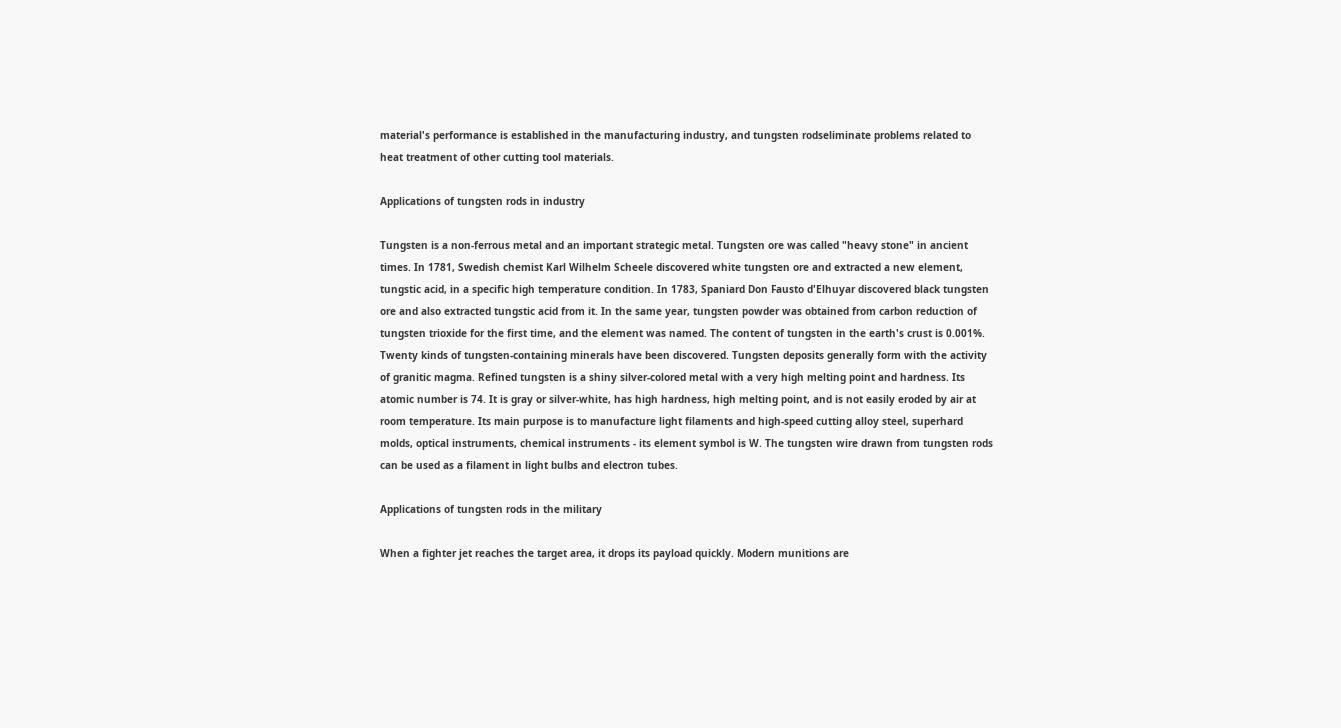material's performance is established in the manufacturing industry, and tungsten rodseliminate problems related to heat treatment of other cutting tool materials.

Applications of tungsten rods in industry

Tungsten is a non-ferrous metal and an important strategic metal. Tungsten ore was called "heavy stone" in ancient times. In 1781, Swedish chemist Karl Wilhelm Scheele discovered white tungsten ore and extracted a new element, tungstic acid, in a specific high temperature condition. In 1783, Spaniard Don Fausto d'Elhuyar discovered black tungsten ore and also extracted tungstic acid from it. In the same year, tungsten powder was obtained from carbon reduction of tungsten trioxide for the first time, and the element was named. The content of tungsten in the earth's crust is 0.001%. Twenty kinds of tungsten-containing minerals have been discovered. Tungsten deposits generally form with the activity of granitic magma. Refined tungsten is a shiny silver-colored metal with a very high melting point and hardness. Its atomic number is 74. It is gray or silver-white, has high hardness, high melting point, and is not easily eroded by air at room temperature. Its main purpose is to manufacture light filaments and high-speed cutting alloy steel, superhard molds, optical instruments, chemical instruments - its element symbol is W. The tungsten wire drawn from tungsten rods can be used as a filament in light bulbs and electron tubes.

Applications of tungsten rods in the military

When a fighter jet reaches the target area, it drops its payload quickly. Modern munitions are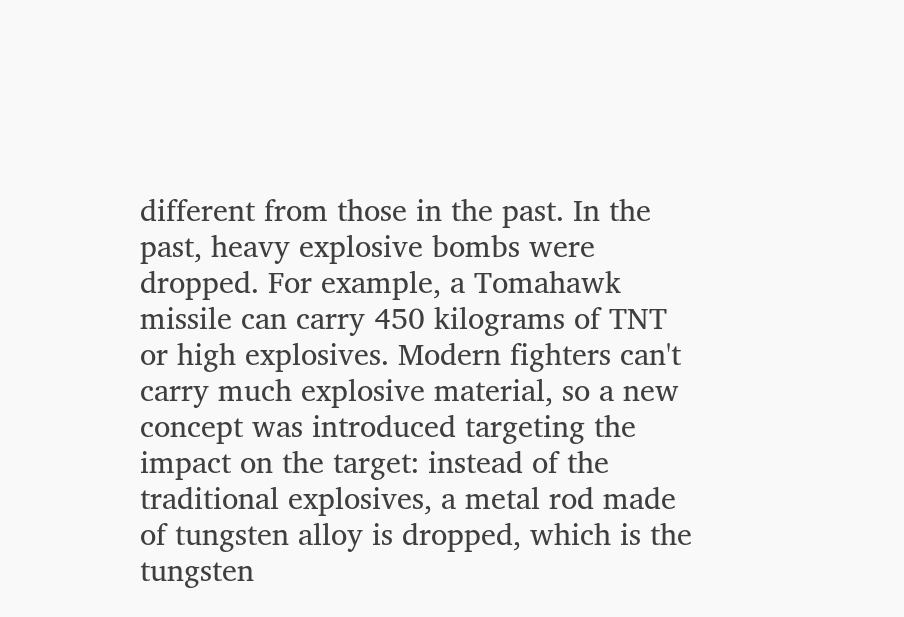different from those in the past. In the past, heavy explosive bombs were dropped. For example, a Tomahawk missile can carry 450 kilograms of TNT or high explosives. Modern fighters can't carry much explosive material, so a new concept was introduced targeting the impact on the target: instead of the traditional explosives, a metal rod made of tungsten alloy is dropped, which is the tungsten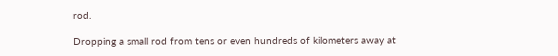rod.

Dropping a small rod from tens or even hundreds of kilometers away at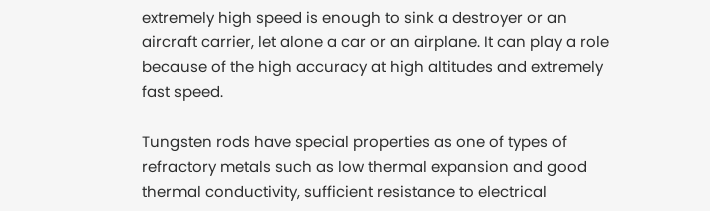extremely high speed is enough to sink a destroyer or an aircraft carrier, let alone a car or an airplane. It can play a role because of the high accuracy at high altitudes and extremely fast speed.

Tungsten rods have special properties as one of types of refractory metals such as low thermal expansion and good thermal conductivity, sufficient resistance to electrical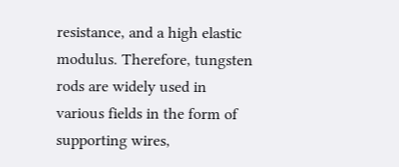resistance, and a high elastic modulus. Therefore, tungsten rods are widely used in various fields in the form of supporting wires,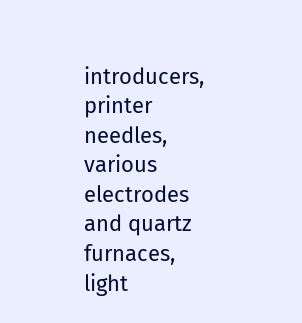introducers, printer needles, various electrodes and quartz furnaces, light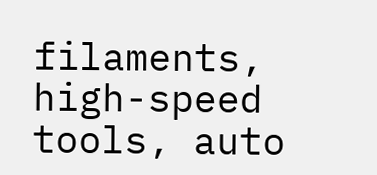filaments, high-speed tools, auto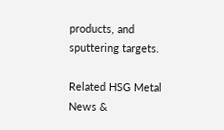products, and sputtering targets.

Related HSG Metal News &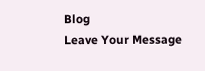Blog
Leave Your Message